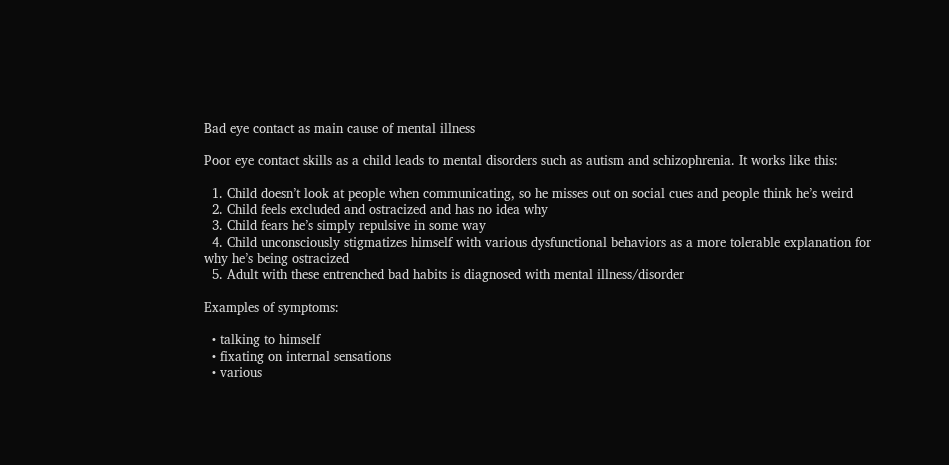Bad eye contact as main cause of mental illness

Poor eye contact skills as a child leads to mental disorders such as autism and schizophrenia. It works like this:

  1. Child doesn’t look at people when communicating, so he misses out on social cues and people think he’s weird
  2. Child feels excluded and ostracized and has no idea why
  3. Child fears he’s simply repulsive in some way
  4. Child unconsciously stigmatizes himself with various dysfunctional behaviors as a more tolerable explanation for why he’s being ostracized
  5. Adult with these entrenched bad habits is diagnosed with mental illness/disorder

Examples of symptoms:

  • talking to himself
  • fixating on internal sensations
  • various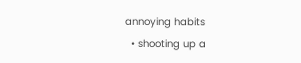annoying habits
  • shooting up a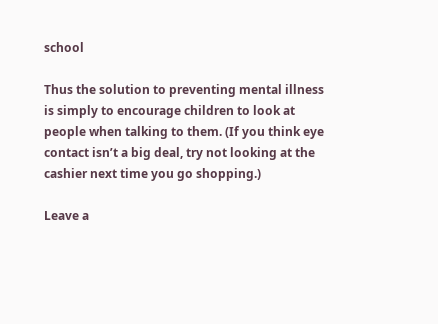school

Thus the solution to preventing mental illness is simply to encourage children to look at people when talking to them. (If you think eye contact isn’t a big deal, try not looking at the cashier next time you go shopping.)

Leave a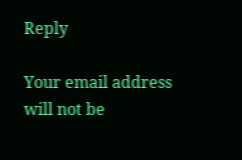Reply

Your email address will not be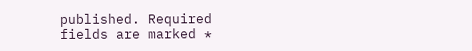published. Required fields are marked *